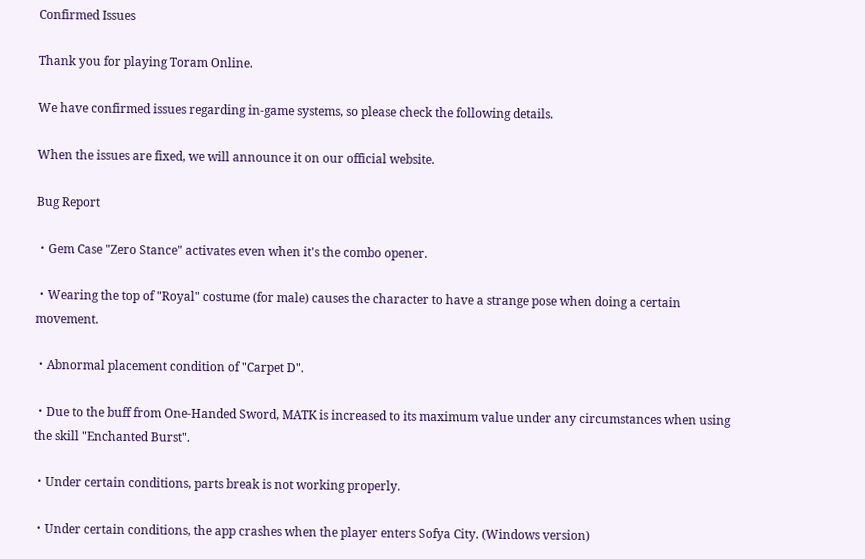Confirmed Issues

Thank you for playing Toram Online.

We have confirmed issues regarding in-game systems, so please check the following details.

When the issues are fixed, we will announce it on our official website.

Bug Report

・Gem Case "Zero Stance" activates even when it's the combo opener.

・Wearing the top of "Royal" costume (for male) causes the character to have a strange pose when doing a certain movement.

・Abnormal placement condition of "Carpet D".

・Due to the buff from One-Handed Sword, MATK is increased to its maximum value under any circumstances when using the skill "Enchanted Burst".

・Under certain conditions, parts break is not working properly.

・Under certain conditions, the app crashes when the player enters Sofya City. (Windows version)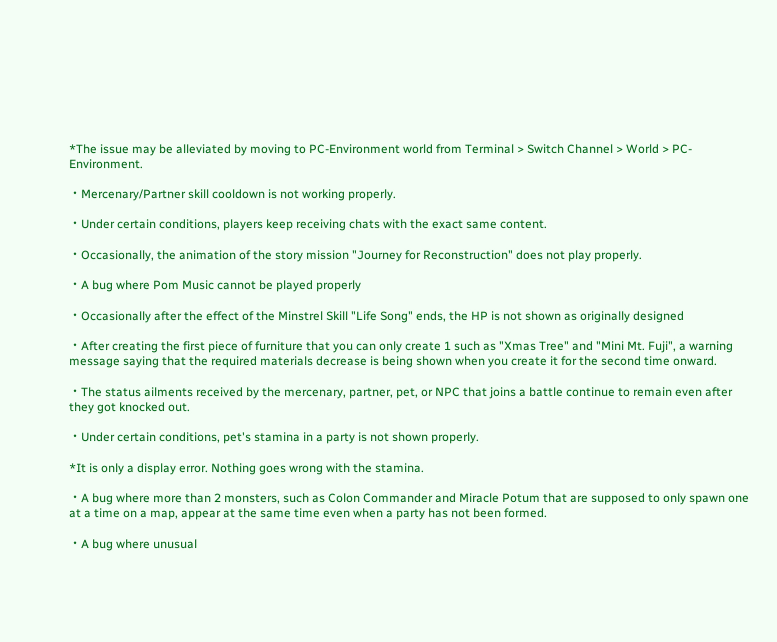*The issue may be alleviated by moving to PC-Environment world from Terminal > Switch Channel > World > PC-Environment.

・Mercenary/Partner skill cooldown is not working properly.

・Under certain conditions, players keep receiving chats with the exact same content.

・Occasionally, the animation of the story mission "Journey for Reconstruction" does not play properly.

・A bug where Pom Music cannot be played properly

・Occasionally after the effect of the Minstrel Skill "Life Song" ends, the HP is not shown as originally designed

・After creating the first piece of furniture that you can only create 1 such as "Xmas Tree" and "Mini Mt. Fuji", a warning message saying that the required materials decrease is being shown when you create it for the second time onward.

・The status ailments received by the mercenary, partner, pet, or NPC that joins a battle continue to remain even after they got knocked out.

・Under certain conditions, pet's stamina in a party is not shown properly.

*It is only a display error. Nothing goes wrong with the stamina.

・A bug where more than 2 monsters, such as Colon Commander and Miracle Potum that are supposed to only spawn one at a time on a map, appear at the same time even when a party has not been formed.

・A bug where unusual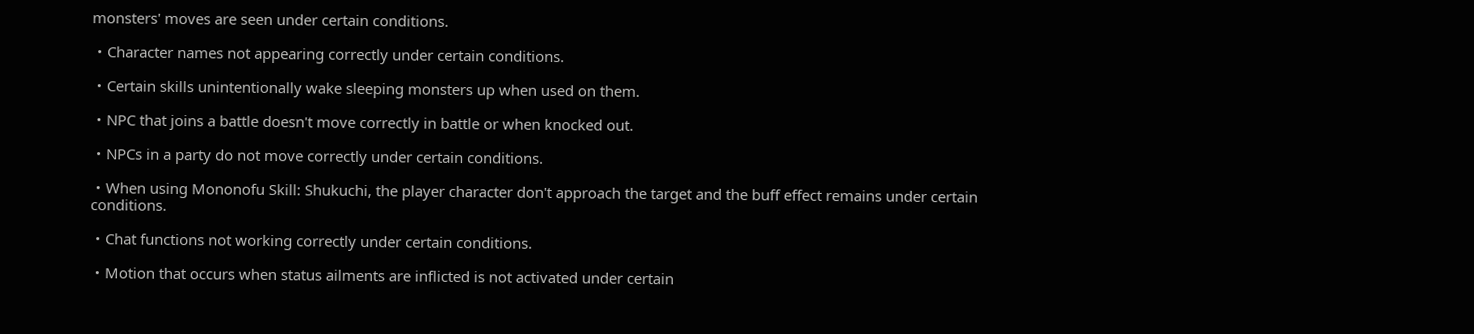monsters' moves are seen under certain conditions.

・Character names not appearing correctly under certain conditions.

・Certain skills unintentionally wake sleeping monsters up when used on them.

・NPC that joins a battle doesn't move correctly in battle or when knocked out.

・NPCs in a party do not move correctly under certain conditions.

・When using Mononofu Skill: Shukuchi, the player character don't approach the target and the buff effect remains under certain conditions.

・Chat functions not working correctly under certain conditions.

・Motion that occurs when status ailments are inflicted is not activated under certain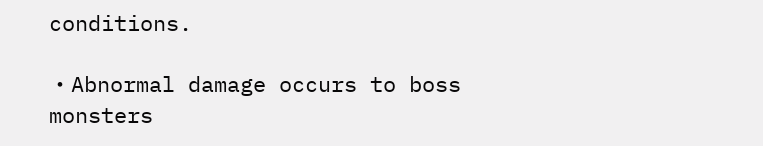conditions.

・Abnormal damage occurs to boss monsters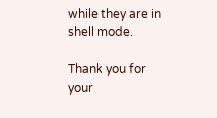while they are in shell mode.

Thank you for your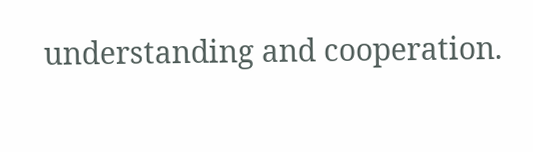understanding and cooperation.